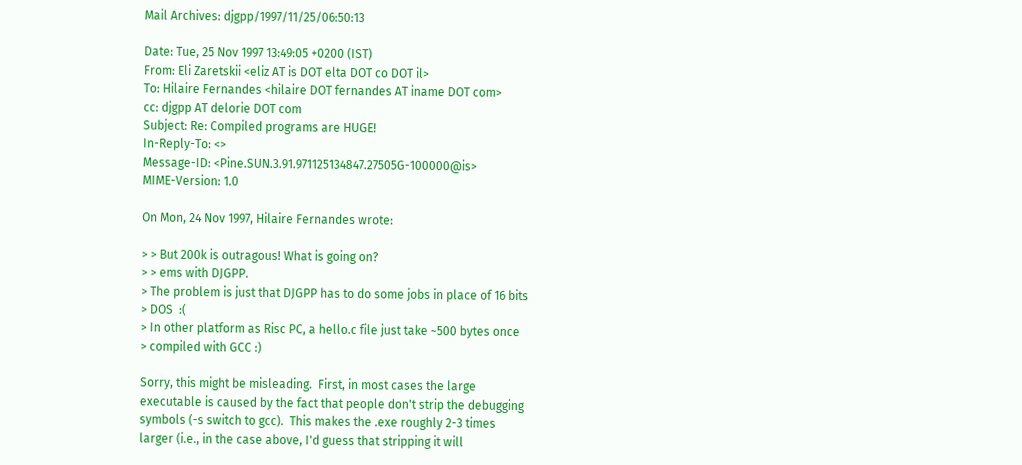Mail Archives: djgpp/1997/11/25/06:50:13

Date: Tue, 25 Nov 1997 13:49:05 +0200 (IST)
From: Eli Zaretskii <eliz AT is DOT elta DOT co DOT il>
To: Hilaire Fernandes <hilaire DOT fernandes AT iname DOT com>
cc: djgpp AT delorie DOT com
Subject: Re: Compiled programs are HUGE!
In-Reply-To: <>
Message-ID: <Pine.SUN.3.91.971125134847.27505G-100000@is>
MIME-Version: 1.0

On Mon, 24 Nov 1997, Hilaire Fernandes wrote:

> > But 200k is outragous! What is going on?
> > ems with DJGPP.
> The problem is just that DJGPP has to do some jobs in place of 16 bits
> DOS  :(
> In other platform as Risc PC, a hello.c file just take ~500 bytes once
> compiled with GCC :)

Sorry, this might be misleading.  First, in most cases the large
executable is caused by the fact that people don't strip the debugging
symbols (-s switch to gcc).  This makes the .exe roughly 2-3 times
larger (i.e., in the case above, I'd guess that stripping it will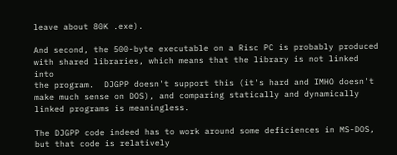leave about 80K .exe).

And second, the 500-byte executable on a Risc PC is probably produced
with shared libraries, which means that the library is not linked into
the program.  DJGPP doesn't support this (it's hard and IMHO doesn't
make much sense on DOS), and comparing statically and dynamically
linked programs is meaningless.

The DJGPP code indeed has to work around some deficiences in MS-DOS,
but that code is relatively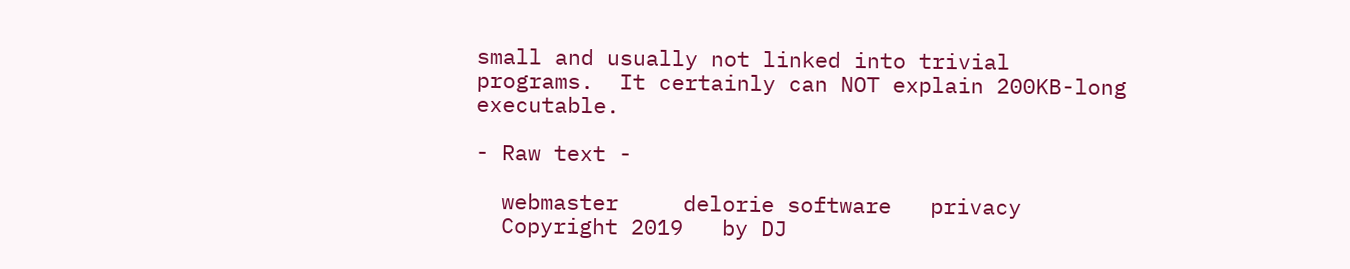small and usually not linked into trivial
programs.  It certainly can NOT explain 200KB-long executable.

- Raw text -

  webmaster     delorie software   privacy
  Copyright 2019   by DJ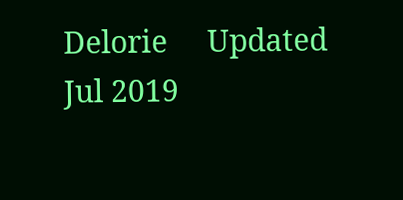Delorie     Updated Jul 2019